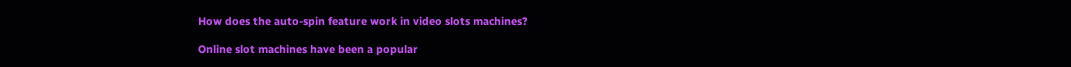How does the auto-spin feature work in video slots machines?

Online slot machines have been a popular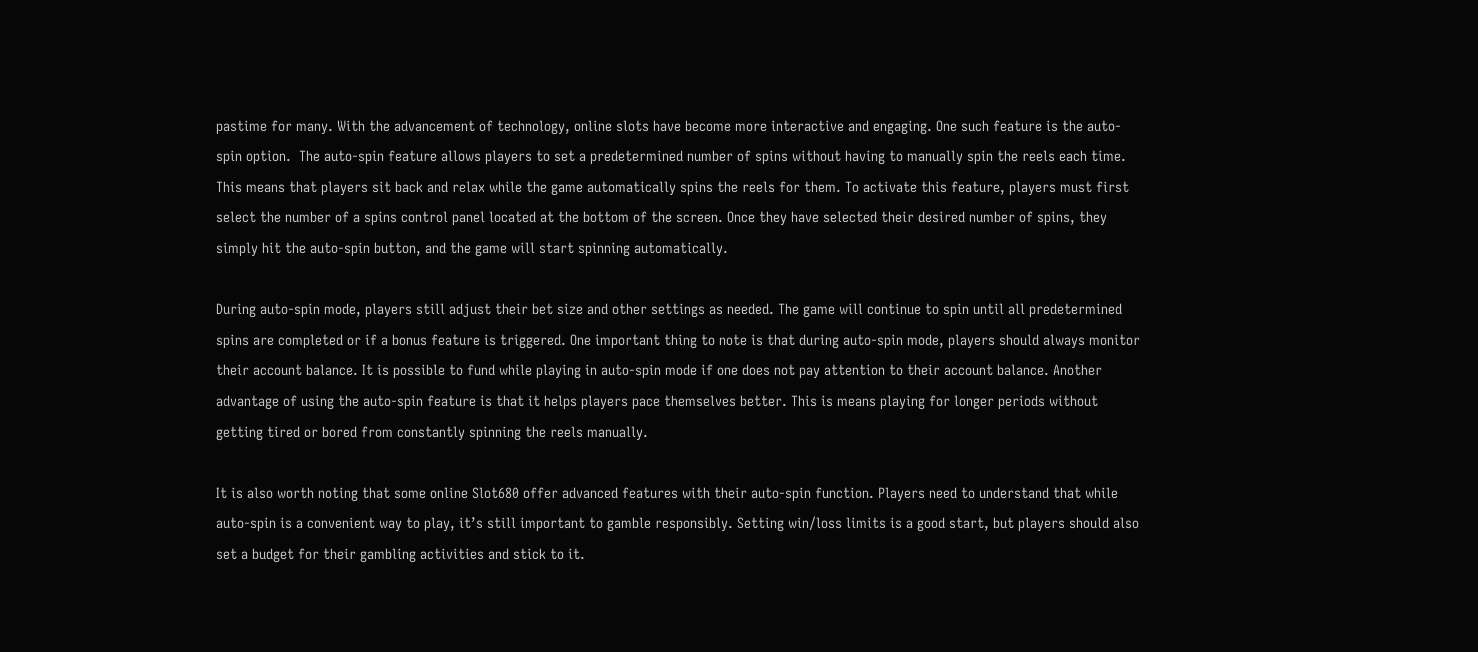pastime for many. With the advancement of technology, online slots have become more interactive and engaging. One such feature is the auto-spin option.  The auto-spin feature allows players to set a predetermined number of spins without having to manually spin the reels each time. This means that players sit back and relax while the game automatically spins the reels for them. To activate this feature, players must first select the number of a spins control panel located at the bottom of the screen. Once they have selected their desired number of spins, they simply hit the auto-spin button, and the game will start spinning automatically.

During auto-spin mode, players still adjust their bet size and other settings as needed. The game will continue to spin until all predetermined spins are completed or if a bonus feature is triggered. One important thing to note is that during auto-spin mode, players should always monitor their account balance. It is possible to fund while playing in auto-spin mode if one does not pay attention to their account balance. Another advantage of using the auto-spin feature is that it helps players pace themselves better. This is means playing for longer periods without getting tired or bored from constantly spinning the reels manually.

It is also worth noting that some online Slot680 offer advanced features with their auto-spin function. Players need to understand that while auto-spin is a convenient way to play, it’s still important to gamble responsibly. Setting win/loss limits is a good start, but players should also set a budget for their gambling activities and stick to it.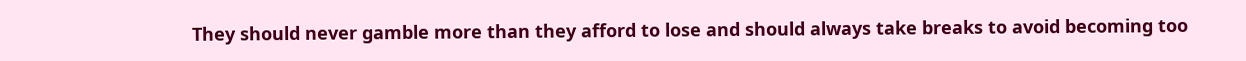They should never gamble more than they afford to lose and should always take breaks to avoid becoming too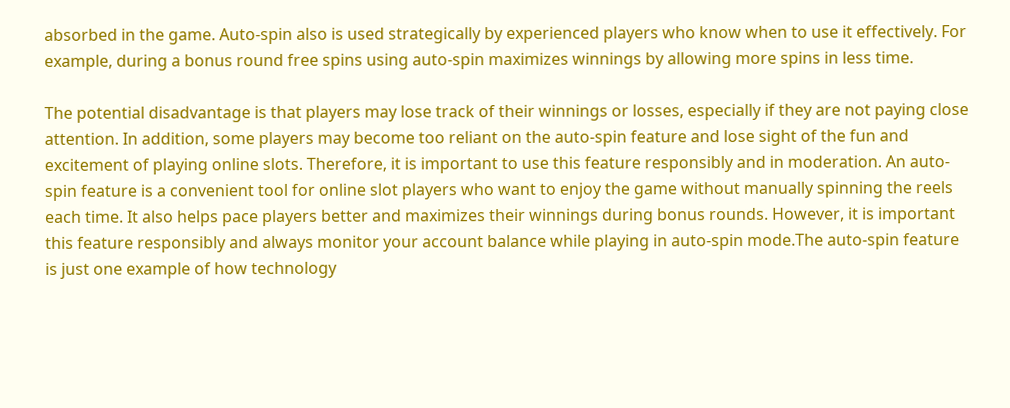absorbed in the game. Auto-spin also is used strategically by experienced players who know when to use it effectively. For example, during a bonus round free spins using auto-spin maximizes winnings by allowing more spins in less time.

The potential disadvantage is that players may lose track of their winnings or losses, especially if they are not paying close attention. In addition, some players may become too reliant on the auto-spin feature and lose sight of the fun and excitement of playing online slots. Therefore, it is important to use this feature responsibly and in moderation. An auto-spin feature is a convenient tool for online slot players who want to enjoy the game without manually spinning the reels each time. It also helps pace players better and maximizes their winnings during bonus rounds. However, it is important this feature responsibly and always monitor your account balance while playing in auto-spin mode.The auto-spin feature is just one example of how technology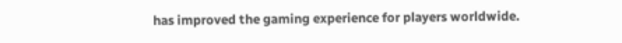has improved the gaming experience for players worldwide.